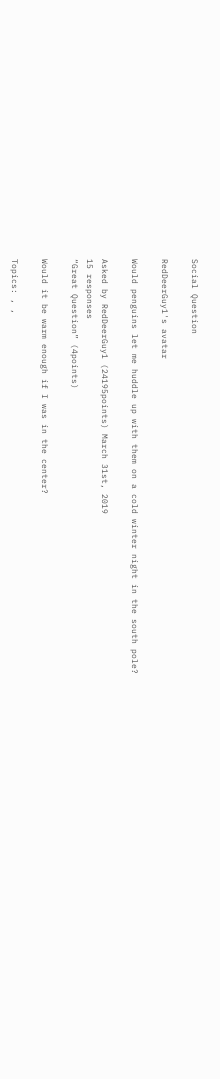Social Question

RedDeerGuy1's avatar

Would penguins let me huddle up with them on a cold winter night in the south pole?

Asked by RedDeerGuy1 (24195points) March 31st, 2019
15 responses
“Great Question” (4points)

Would it be warm enough if I was in the center?

Topics: , ,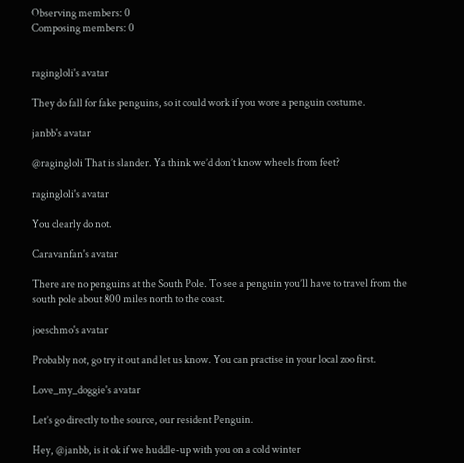Observing members: 0
Composing members: 0


ragingloli's avatar

They do fall for fake penguins, so it could work if you wore a penguin costume.

janbb's avatar

@ragingloli That is slander. Ya think we’d don’t know wheels from feet?

ragingloli's avatar

You clearly do not.

Caravanfan's avatar

There are no penguins at the South Pole. To see a penguin you’ll have to travel from the south pole about 800 miles north to the coast.

joeschmo's avatar

Probably not, go try it out and let us know. You can practise in your local zoo first.

Love_my_doggie's avatar

Let’s go directly to the source, our resident Penguin.

Hey, @janbb, is it ok if we huddle-up with you on a cold winter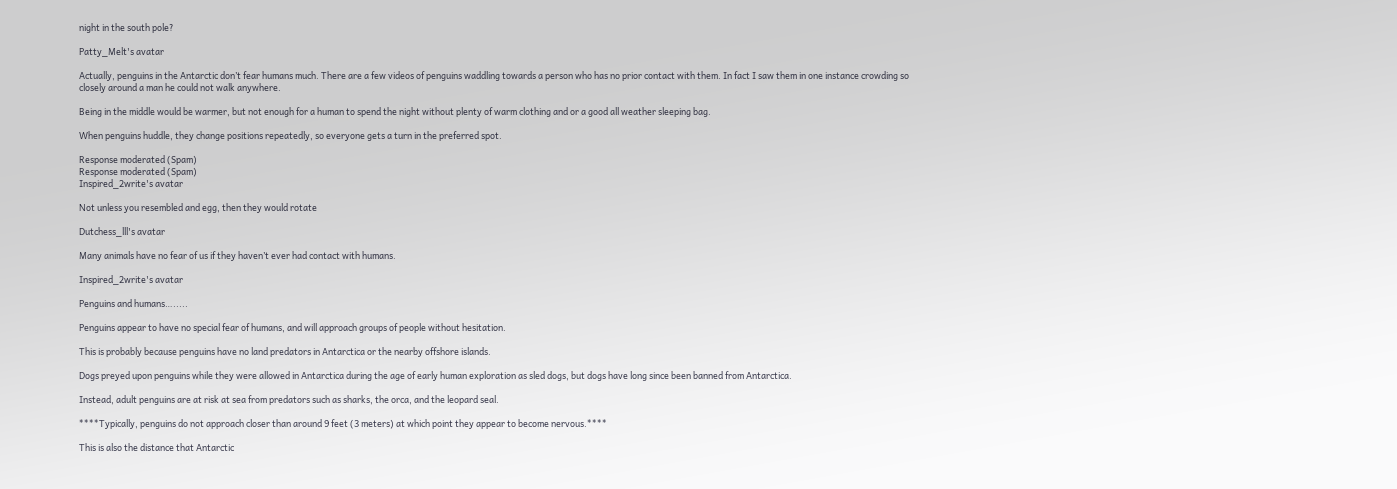night in the south pole?

Patty_Melt's avatar

Actually, penguins in the Antarctic don’t fear humans much. There are a few videos of penguins waddling towards a person who has no prior contact with them. In fact I saw them in one instance crowding so closely around a man he could not walk anywhere.

Being in the middle would be warmer, but not enough for a human to spend the night without plenty of warm clothing and or a good all weather sleeping bag.

When penguins huddle, they change positions repeatedly, so everyone gets a turn in the preferred spot.

Response moderated (Spam)
Response moderated (Spam)
Inspired_2write's avatar

Not unless you resembled and egg, then they would rotate

Dutchess_lll's avatar

Many animals have no fear of us if they haven’t ever had contact with humans.

Inspired_2write's avatar

Penguins and humans….....

Penguins appear to have no special fear of humans, and will approach groups of people without hesitation.

This is probably because penguins have no land predators in Antarctica or the nearby offshore islands.

Dogs preyed upon penguins while they were allowed in Antarctica during the age of early human exploration as sled dogs, but dogs have long since been banned from Antarctica.

Instead, adult penguins are at risk at sea from predators such as sharks, the orca, and the leopard seal.

****Typically, penguins do not approach closer than around 9 feet (3 meters) at which point they appear to become nervous.****

This is also the distance that Antarctic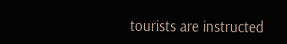tourists are instructed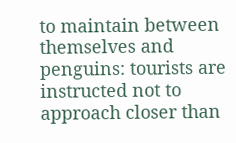to maintain between themselves and penguins: tourists are instructed not to approach closer than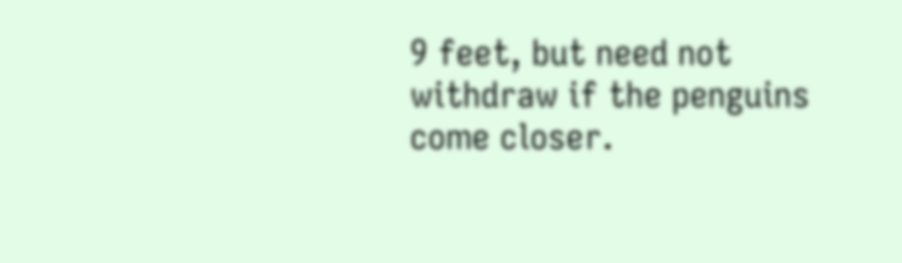9 feet, but need not withdraw if the penguins come closer.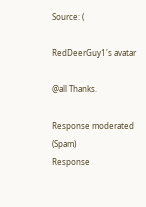Source: (

RedDeerGuy1's avatar

@all Thanks.

Response moderated (Spam)
Response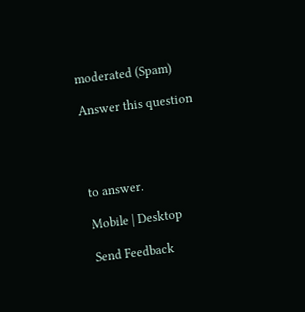moderated (Spam)

Answer this question




to answer.

Mobile | Desktop

Send Feedback